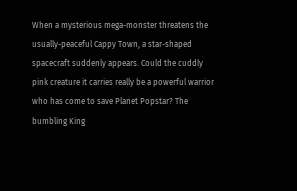When a mysterious mega-monster threatens the usually-peaceful Cappy Town, a star-shaped spacecraft suddenly appears. Could the cuddly pink creature it carries really be a powerful warrior who has come to save Planet Popstar? The bumbling King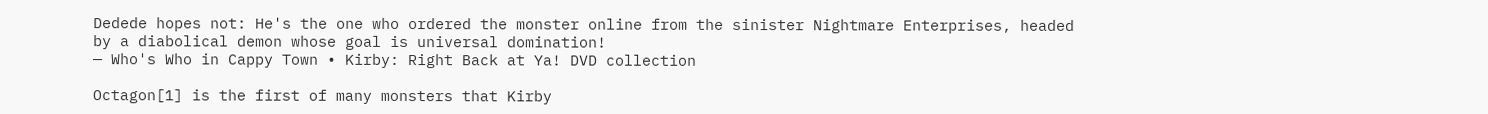Dedede hopes not: He's the one who ordered the monster online from the sinister Nightmare Enterprises, headed by a diabolical demon whose goal is universal domination!
— Who's Who in Cappy Town • Kirby: Right Back at Ya! DVD collection

Octagon[1] is the first of many monsters that Kirby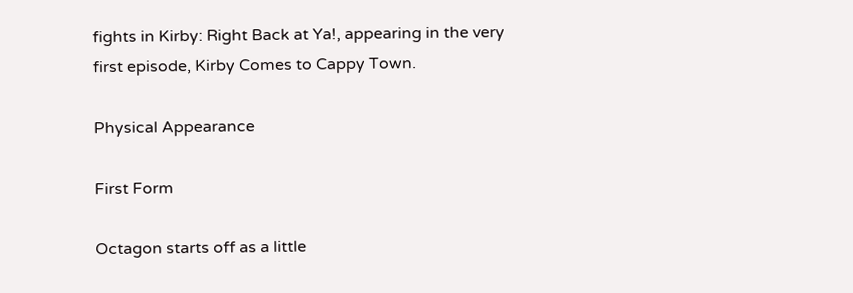fights in Kirby: Right Back at Ya!, appearing in the very first episode, Kirby Comes to Cappy Town.

Physical Appearance

First Form

Octagon starts off as a little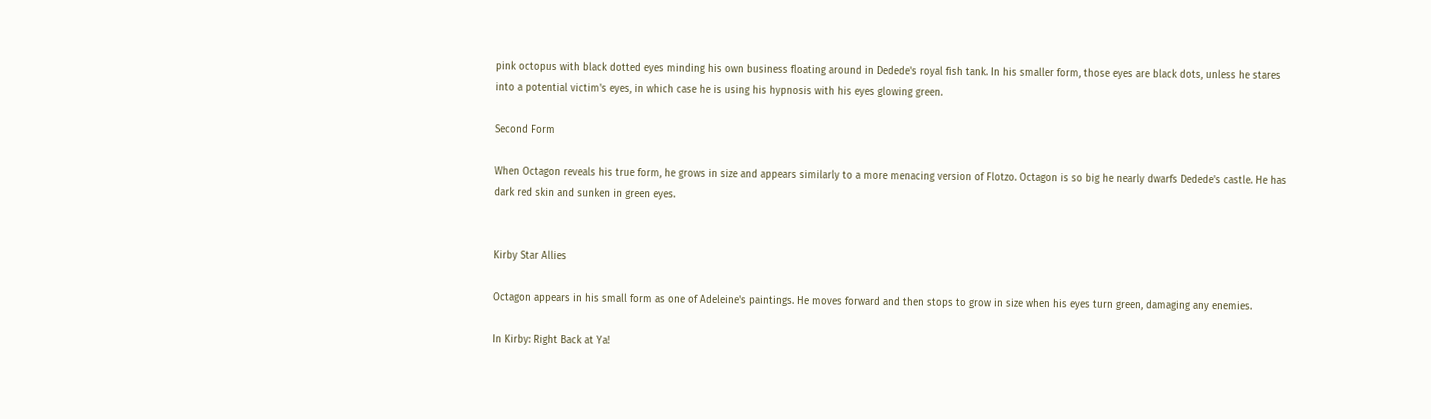pink octopus with black dotted eyes minding his own business floating around in Dedede's royal fish tank. In his smaller form, those eyes are black dots, unless he stares into a potential victim's eyes, in which case he is using his hypnosis with his eyes glowing green.

Second Form

When Octagon reveals his true form, he grows in size and appears similarly to a more menacing version of Flotzo. Octagon is so big he nearly dwarfs Dedede's castle. He has dark red skin and sunken in green eyes.


Kirby Star Allies

Octagon appears in his small form as one of Adeleine's paintings. He moves forward and then stops to grow in size when his eyes turn green, damaging any enemies.

In Kirby: Right Back at Ya!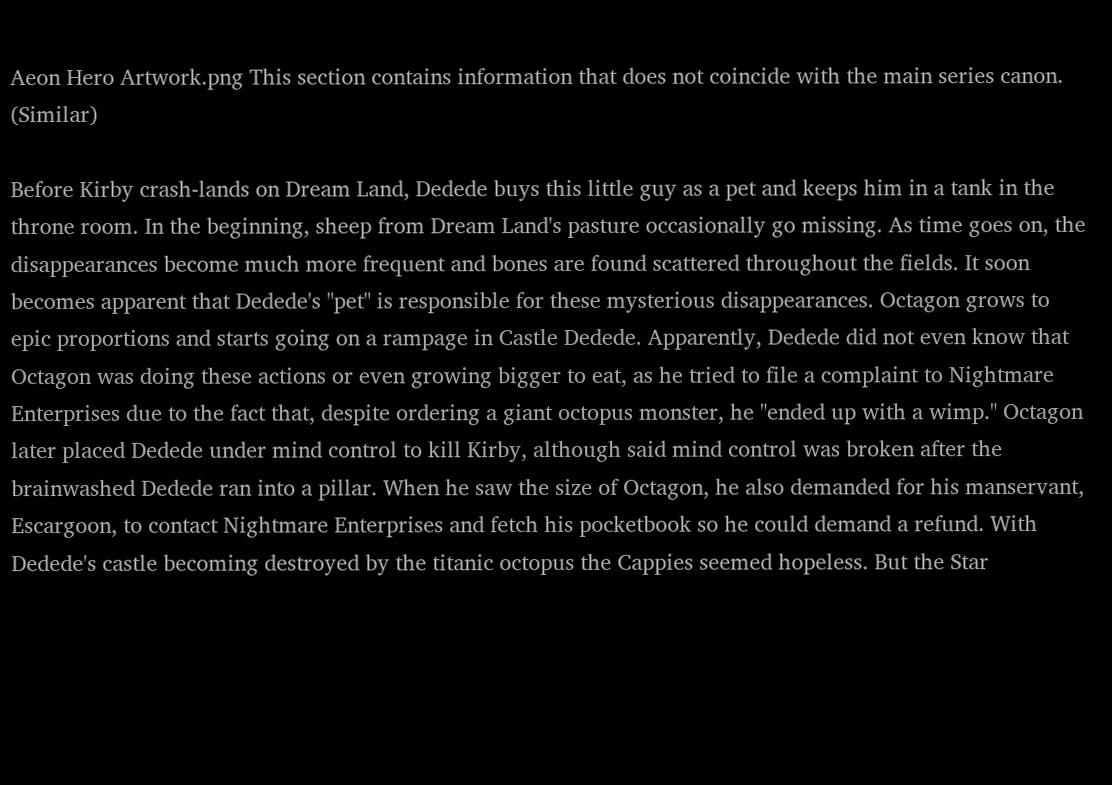Aeon Hero Artwork.png This section contains information that does not coincide with the main series canon. (Similar)

Before Kirby crash-lands on Dream Land, Dedede buys this little guy as a pet and keeps him in a tank in the throne room. In the beginning, sheep from Dream Land's pasture occasionally go missing. As time goes on, the disappearances become much more frequent and bones are found scattered throughout the fields. It soon becomes apparent that Dedede's "pet" is responsible for these mysterious disappearances. Octagon grows to epic proportions and starts going on a rampage in Castle Dedede. Apparently, Dedede did not even know that Octagon was doing these actions or even growing bigger to eat, as he tried to file a complaint to Nightmare Enterprises due to the fact that, despite ordering a giant octopus monster, he "ended up with a wimp." Octagon later placed Dedede under mind control to kill Kirby, although said mind control was broken after the brainwashed Dedede ran into a pillar. When he saw the size of Octagon, he also demanded for his manservant, Escargoon, to contact Nightmare Enterprises and fetch his pocketbook so he could demand a refund. With Dedede's castle becoming destroyed by the titanic octopus the Cappies seemed hopeless. But the Star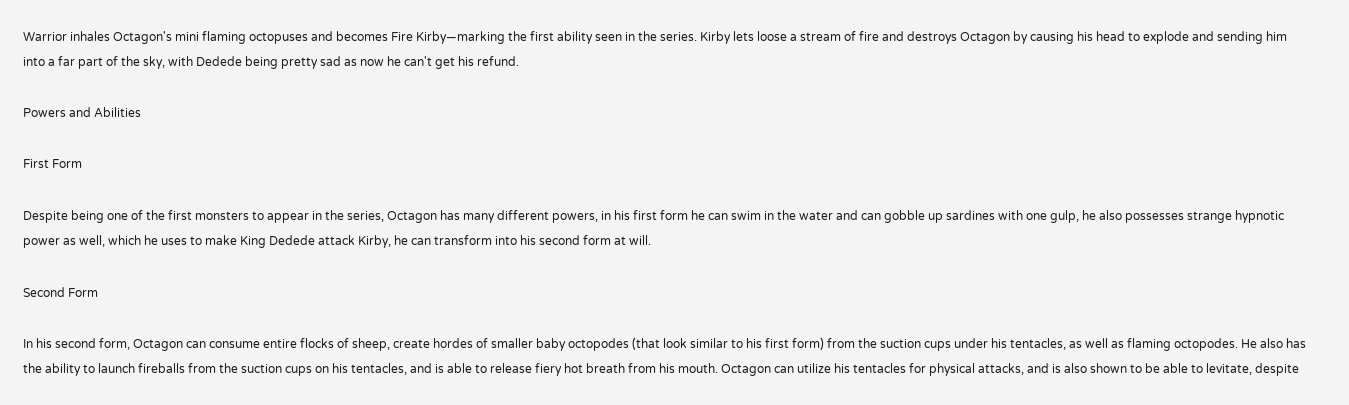Warrior inhales Octagon's mini flaming octopuses and becomes Fire Kirby—marking the first ability seen in the series. Kirby lets loose a stream of fire and destroys Octagon by causing his head to explode and sending him into a far part of the sky, with Dedede being pretty sad as now he can't get his refund.

Powers and Abilities

First Form

Despite being one of the first monsters to appear in the series, Octagon has many different powers, in his first form he can swim in the water and can gobble up sardines with one gulp, he also possesses strange hypnotic power as well, which he uses to make King Dedede attack Kirby, he can transform into his second form at will.

Second Form

In his second form, Octagon can consume entire flocks of sheep, create hordes of smaller baby octopodes (that look similar to his first form) from the suction cups under his tentacles, as well as flaming octopodes. He also has the ability to launch fireballs from the suction cups on his tentacles, and is able to release fiery hot breath from his mouth. Octagon can utilize his tentacles for physical attacks, and is also shown to be able to levitate, despite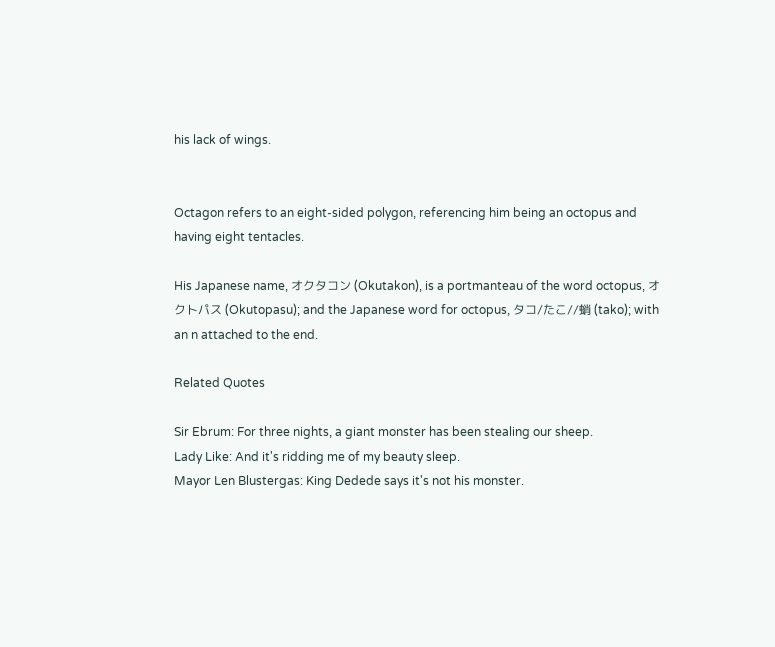his lack of wings.


Octagon refers to an eight-sided polygon, referencing him being an octopus and having eight tentacles.

His Japanese name, オクタコン (Okutakon), is a portmanteau of the word octopus, オクトパス (Okutopasu); and the Japanese word for octopus, タコ/たこ//蛸 (tako); with an n attached to the end.

Related Quotes

Sir Ebrum: For three nights, a giant monster has been stealing our sheep.
Lady Like: And it's ridding me of my beauty sleep.
Mayor Len Blustergas: King Dedede says it's not his monster.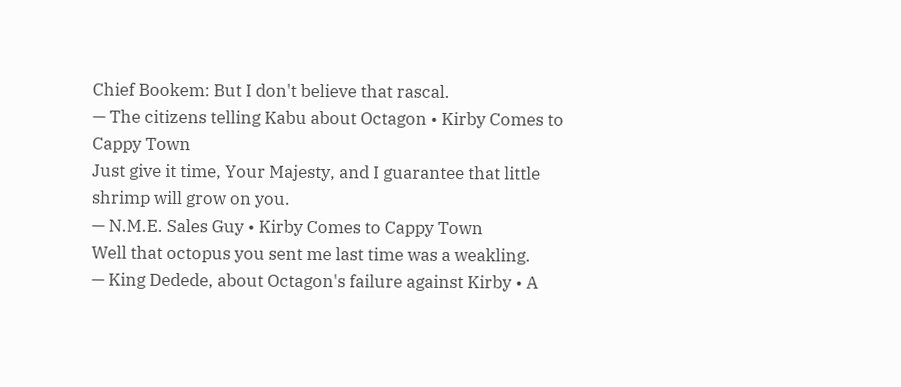Chief Bookem: But I don't believe that rascal.
— The citizens telling Kabu about Octagon • Kirby Comes to Cappy Town
Just give it time, Your Majesty, and I guarantee that little shrimp will grow on you.
— N.M.E. Sales Guy • Kirby Comes to Cappy Town
Well that octopus you sent me last time was a weakling.
— King Dedede, about Octagon's failure against Kirby • A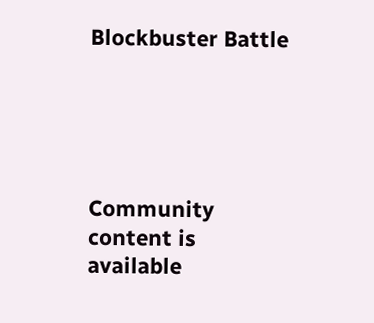Blockbuster Battle





Community content is available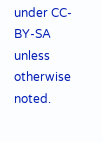under CC-BY-SA unless otherwise noted.